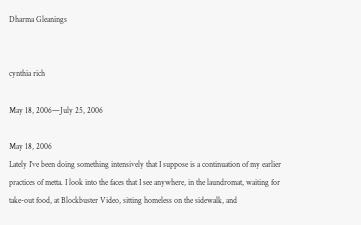Dharma Gleanings


cynthia rich

May 18, 2006—July 25, 2006

May 18, 2006
Lately I’ve been doing something intensively that I suppose is a continuation of my earlier practices of metta. I look into the faces that I see anywhere, in the laundromat, waiting for take-out food, at Blockbuster Video, sitting homeless on the sidewalk, and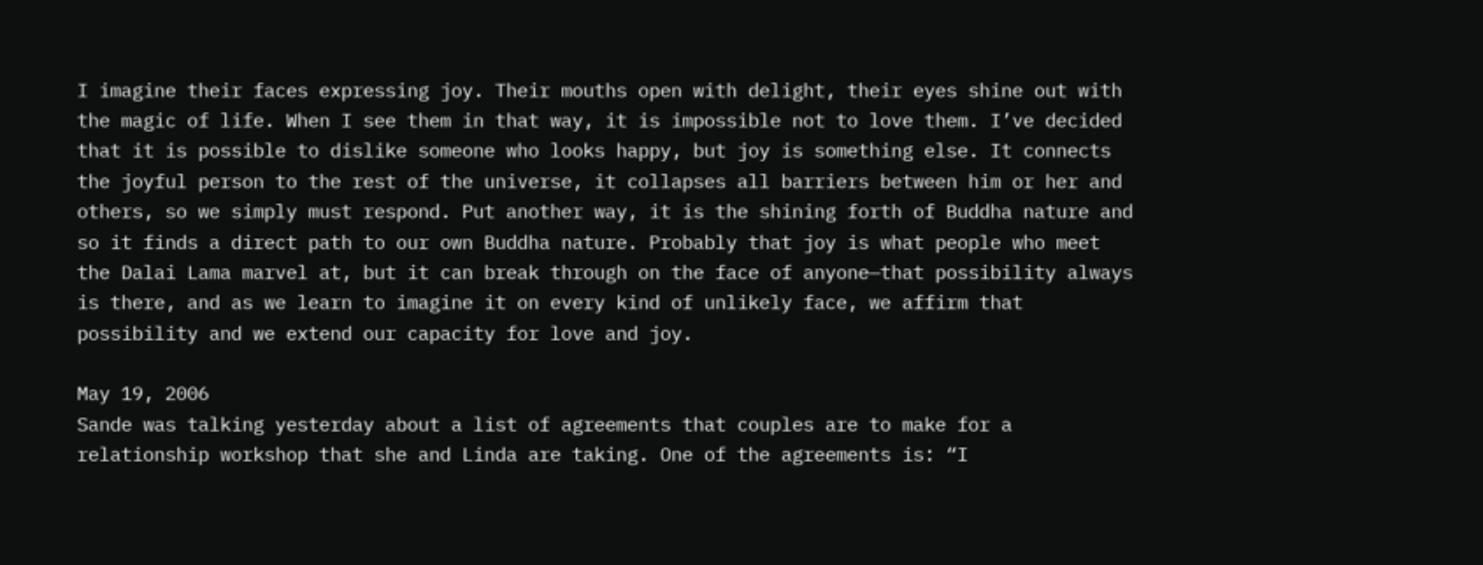I imagine their faces expressing joy. Their mouths open with delight, their eyes shine out with the magic of life. When I see them in that way, it is impossible not to love them. I’ve decided that it is possible to dislike someone who looks happy, but joy is something else. It connects the joyful person to the rest of the universe, it collapses all barriers between him or her and others, so we simply must respond. Put another way, it is the shining forth of Buddha nature and so it finds a direct path to our own Buddha nature. Probably that joy is what people who meet the Dalai Lama marvel at, but it can break through on the face of anyone—that possibility always is there, and as we learn to imagine it on every kind of unlikely face, we affirm that possibility and we extend our capacity for love and joy.

May 19, 2006
Sande was talking yesterday about a list of agreements that couples are to make for a relationship workshop that she and Linda are taking. One of the agreements is: “I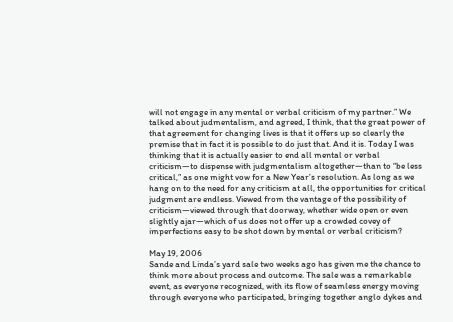will not engage in any mental or verbal criticism of my partner.” We talked about judmentalism, and agreed, I think, that the great power of that agreement for changing lives is that it offers up so clearly the premise that in fact it is possible to do just that. And it is. Today I was thinking that it is actually easier to end all mental or verbal criticism—to dispense with judgmentalism altogether—than to “be less critical,” as one might vow for a New Year’s resolution. As long as we hang on to the need for any criticism at all, the opportunities for critical judgment are endless. Viewed from the vantage of the possibility of criticism—viewed through that doorway, whether wide open or even slightly ajar—which of us does not offer up a crowded covey of imperfections easy to be shot down by mental or verbal criticism?

May 19, 2006
Sande and Linda’s yard sale two weeks ago has given me the chance to think more about process and outcome. The sale was a remarkable event, as everyone recognized, with its flow of seamless energy moving through everyone who participated, bringing together anglo dykes and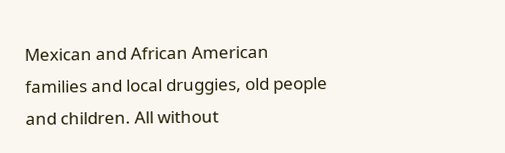Mexican and African American families and local druggies, old people and children. All without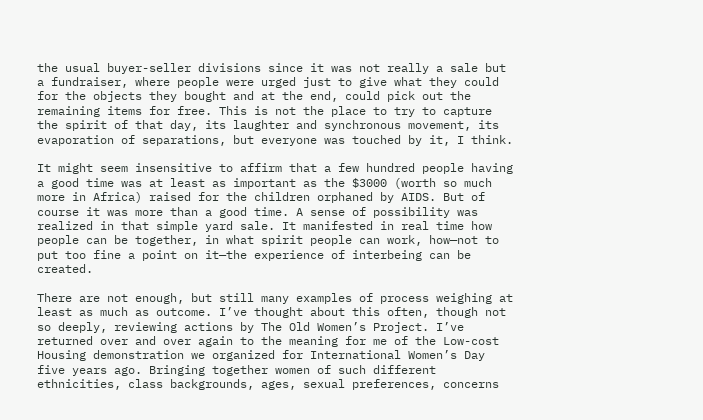the usual buyer-seller divisions since it was not really a sale but a fundraiser, where people were urged just to give what they could for the objects they bought and at the end, could pick out the remaining items for free. This is not the place to try to capture the spirit of that day, its laughter and synchronous movement, its evaporation of separations, but everyone was touched by it, I think.

It might seem insensitive to affirm that a few hundred people having a good time was at least as important as the $3000 (worth so much more in Africa) raised for the children orphaned by AIDS. But of course it was more than a good time. A sense of possibility was realized in that simple yard sale. It manifested in real time how people can be together, in what spirit people can work, how—not to put too fine a point on it—the experience of interbeing can be created.

There are not enough, but still many examples of process weighing at least as much as outcome. I’ve thought about this often, though not so deeply, reviewing actions by The Old Women’s Project. I’ve returned over and over again to the meaning for me of the Low-cost Housing demonstration we organized for International Women’s Day five years ago. Bringing together women of such different ethnicities, class backgrounds, ages, sexual preferences, concerns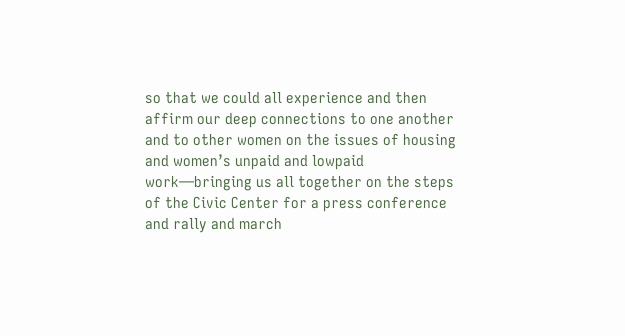so that we could all experience and then affirm our deep connections to one another and to other women on the issues of housing and women’s unpaid and lowpaid work—bringing us all together on the steps of the Civic Center for a press conference and rally and march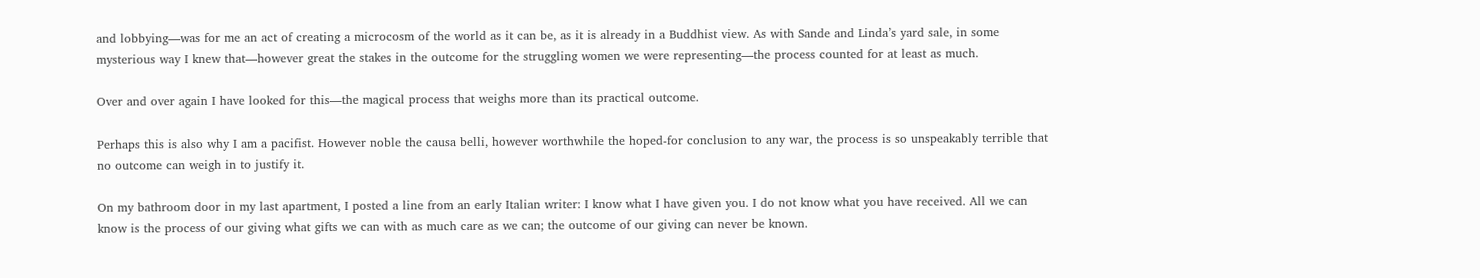and lobbying—was for me an act of creating a microcosm of the world as it can be, as it is already in a Buddhist view. As with Sande and Linda’s yard sale, in some mysterious way I knew that—however great the stakes in the outcome for the struggling women we were representing—the process counted for at least as much.

Over and over again I have looked for this—the magical process that weighs more than its practical outcome.

Perhaps this is also why I am a pacifist. However noble the causa belli, however worthwhile the hoped-for conclusion to any war, the process is so unspeakably terrible that no outcome can weigh in to justify it.

On my bathroom door in my last apartment, I posted a line from an early Italian writer: I know what I have given you. I do not know what you have received. All we can know is the process of our giving what gifts we can with as much care as we can; the outcome of our giving can never be known.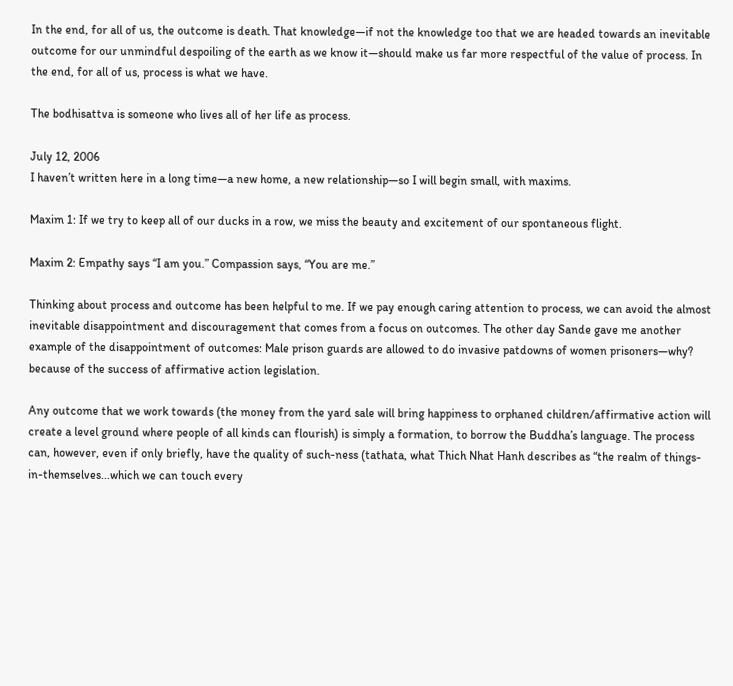In the end, for all of us, the outcome is death. That knowledge—if not the knowledge too that we are headed towards an inevitable outcome for our unmindful despoiling of the earth as we know it—should make us far more respectful of the value of process. In the end, for all of us, process is what we have.

The bodhisattva is someone who lives all of her life as process.

July 12, 2006
I haven’t written here in a long time—a new home, a new relationship—so I will begin small, with maxims.

Maxim 1: If we try to keep all of our ducks in a row, we miss the beauty and excitement of our spontaneous flight.

Maxim 2: Empathy says “I am you.” Compassion says, “You are me.”

Thinking about process and outcome has been helpful to me. If we pay enough caring attention to process, we can avoid the almost inevitable disappointment and discouragement that comes from a focus on outcomes. The other day Sande gave me another example of the disappointment of outcomes: Male prison guards are allowed to do invasive patdowns of women prisoners—why? because of the success of affirmative action legislation.

Any outcome that we work towards (the money from the yard sale will bring happiness to orphaned children/affirmative action will create a level ground where people of all kinds can flourish) is simply a formation, to borrow the Buddha’s language. The process can, however, even if only briefly, have the quality of such-ness (tathata, what Thich Nhat Hanh describes as “the realm of things-in-themselves...which we can touch every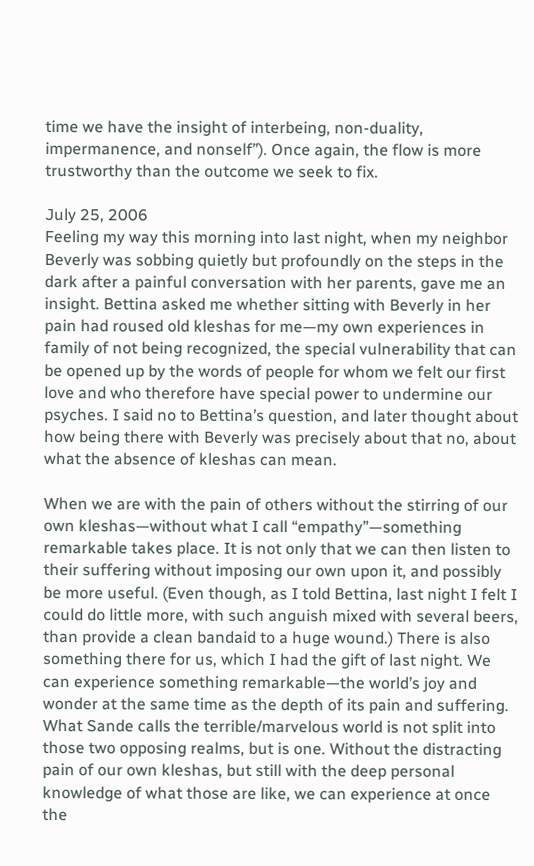time we have the insight of interbeing, non-duality, impermanence, and nonself”). Once again, the flow is more trustworthy than the outcome we seek to fix.

July 25, 2006
Feeling my way this morning into last night, when my neighbor Beverly was sobbing quietly but profoundly on the steps in the dark after a painful conversation with her parents, gave me an insight. Bettina asked me whether sitting with Beverly in her pain had roused old kleshas for me—my own experiences in family of not being recognized, the special vulnerability that can be opened up by the words of people for whom we felt our first love and who therefore have special power to undermine our psyches. I said no to Bettina’s question, and later thought about how being there with Beverly was precisely about that no, about what the absence of kleshas can mean.

When we are with the pain of others without the stirring of our own kleshas—without what I call “empathy”—something remarkable takes place. It is not only that we can then listen to their suffering without imposing our own upon it, and possibly be more useful. (Even though, as I told Bettina, last night I felt I could do little more, with such anguish mixed with several beers, than provide a clean bandaid to a huge wound.) There is also something there for us, which I had the gift of last night. We can experience something remarkable—the world’s joy and wonder at the same time as the depth of its pain and suffering. What Sande calls the terrible/marvelous world is not split into those two opposing realms, but is one. Without the distracting pain of our own kleshas, but still with the deep personal knowledge of what those are like, we can experience at once the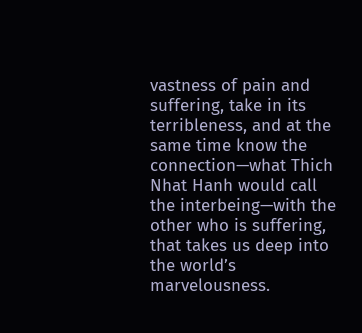vastness of pain and suffering, take in its terribleness, and at the same time know the connection—what Thich Nhat Hanh would call the interbeing—with the other who is suffering, that takes us deep into the world’s marvelousness.